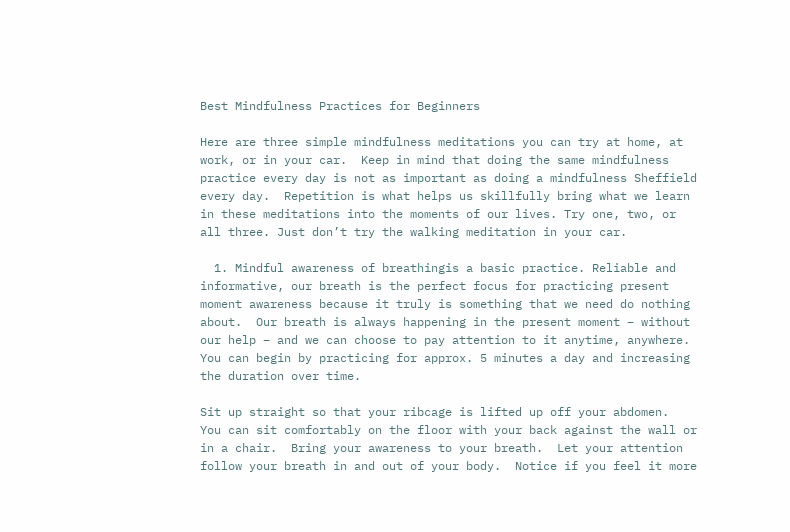Best Mindfulness Practices for Beginners

Here are three simple mindfulness meditations you can try at home, at work, or in your car.  Keep in mind that doing the same mindfulness practice every day is not as important as doing a mindfulness Sheffield every day.  Repetition is what helps us skillfully bring what we learn in these meditations into the moments of our lives. Try one, two, or all three. Just don’t try the walking meditation in your car.

  1. Mindful awareness of breathingis a basic practice. Reliable and informative, our breath is the perfect focus for practicing present moment awareness because it truly is something that we need do nothing about.  Our breath is always happening in the present moment – without our help – and we can choose to pay attention to it anytime, anywhere.  You can begin by practicing for approx. 5 minutes a day and increasing the duration over time.

Sit up straight so that your ribcage is lifted up off your abdomen.  You can sit comfortably on the floor with your back against the wall or in a chair.  Bring your awareness to your breath.  Let your attention follow your breath in and out of your body.  Notice if you feel it more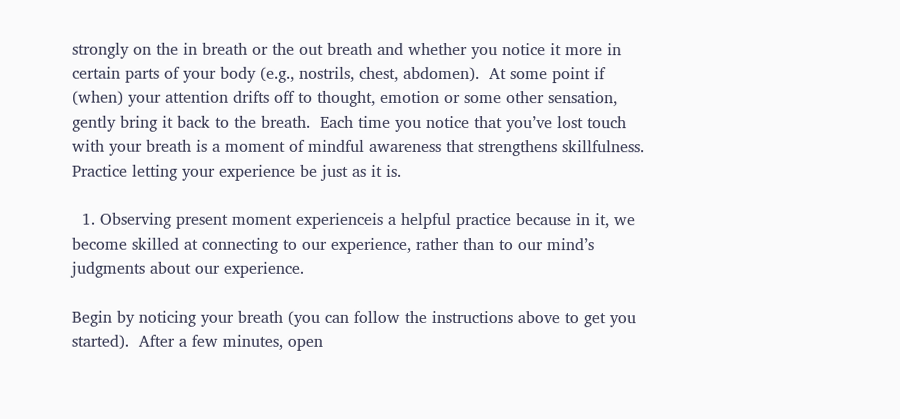strongly on the in breath or the out breath and whether you notice it more in certain parts of your body (e.g., nostrils, chest, abdomen).  At some point if (when) your attention drifts off to thought, emotion or some other sensation, gently bring it back to the breath.  Each time you notice that you’ve lost touch with your breath is a moment of mindful awareness that strengthens skillfulness.  Practice letting your experience be just as it is.

  1. Observing present moment experienceis a helpful practice because in it, we become skilled at connecting to our experience, rather than to our mind’s judgments about our experience.

Begin by noticing your breath (you can follow the instructions above to get you started).  After a few minutes, open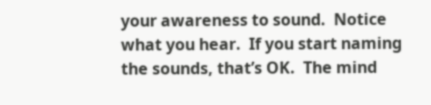your awareness to sound.  Notice what you hear.  If you start naming the sounds, that’s OK.  The mind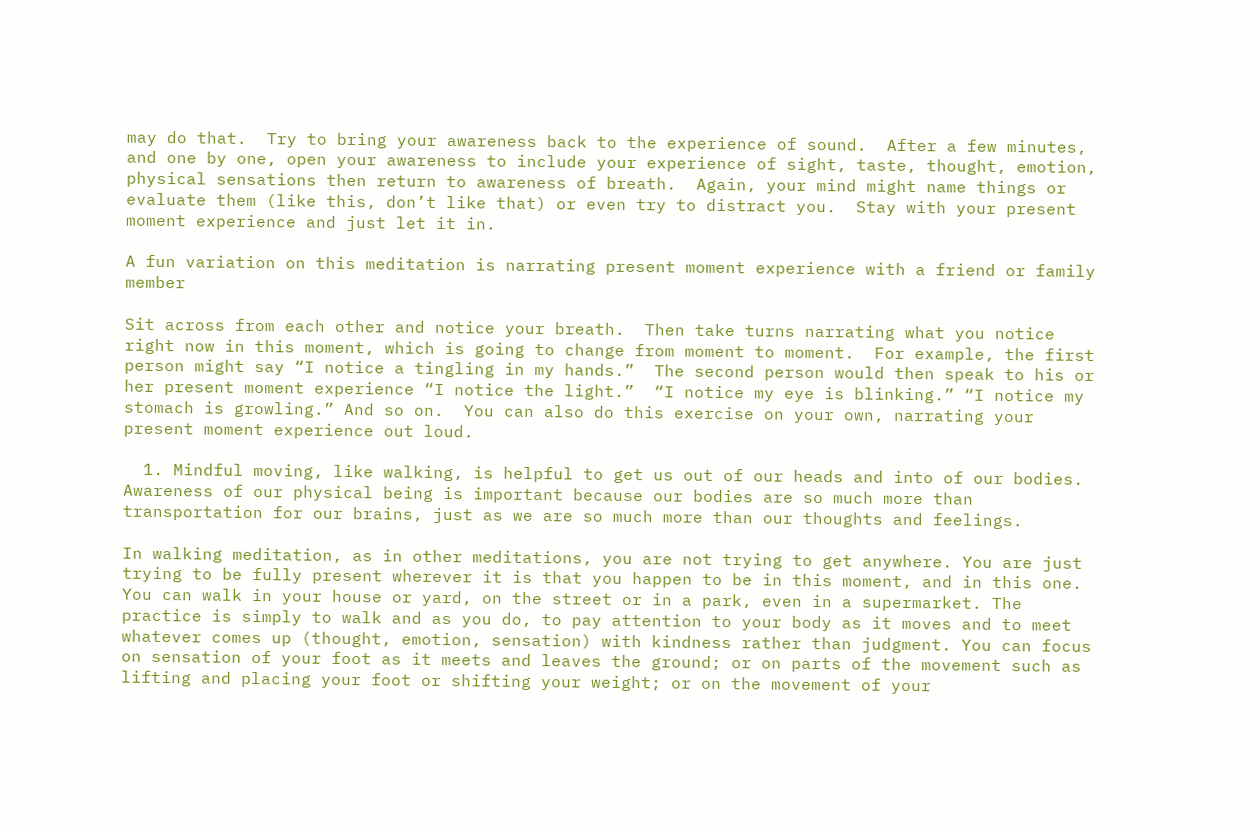may do that.  Try to bring your awareness back to the experience of sound.  After a few minutes, and one by one, open your awareness to include your experience of sight, taste, thought, emotion, physical sensations then return to awareness of breath.  Again, your mind might name things or evaluate them (like this, don’t like that) or even try to distract you.  Stay with your present moment experience and just let it in.

A fun variation on this meditation is narrating present moment experience with a friend or family member

Sit across from each other and notice your breath.  Then take turns narrating what you notice right now in this moment, which is going to change from moment to moment.  For example, the first person might say “I notice a tingling in my hands.”  The second person would then speak to his or her present moment experience “I notice the light.”  “I notice my eye is blinking.” “I notice my stomach is growling.” And so on.  You can also do this exercise on your own, narrating your present moment experience out loud.

  1. Mindful moving, like walking, is helpful to get us out of our heads and into of our bodies.  Awareness of our physical being is important because our bodies are so much more than transportation for our brains, just as we are so much more than our thoughts and feelings.

In walking meditation, as in other meditations, you are not trying to get anywhere. You are just trying to be fully present wherever it is that you happen to be in this moment, and in this one. You can walk in your house or yard, on the street or in a park, even in a supermarket. The practice is simply to walk and as you do, to pay attention to your body as it moves and to meet whatever comes up (thought, emotion, sensation) with kindness rather than judgment. You can focus on sensation of your foot as it meets and leaves the ground; or on parts of the movement such as lifting and placing your foot or shifting your weight; or on the movement of your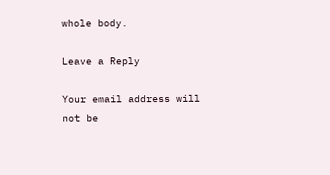whole body.

Leave a Reply

Your email address will not be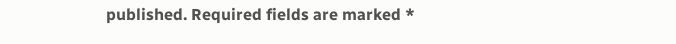published. Required fields are marked *